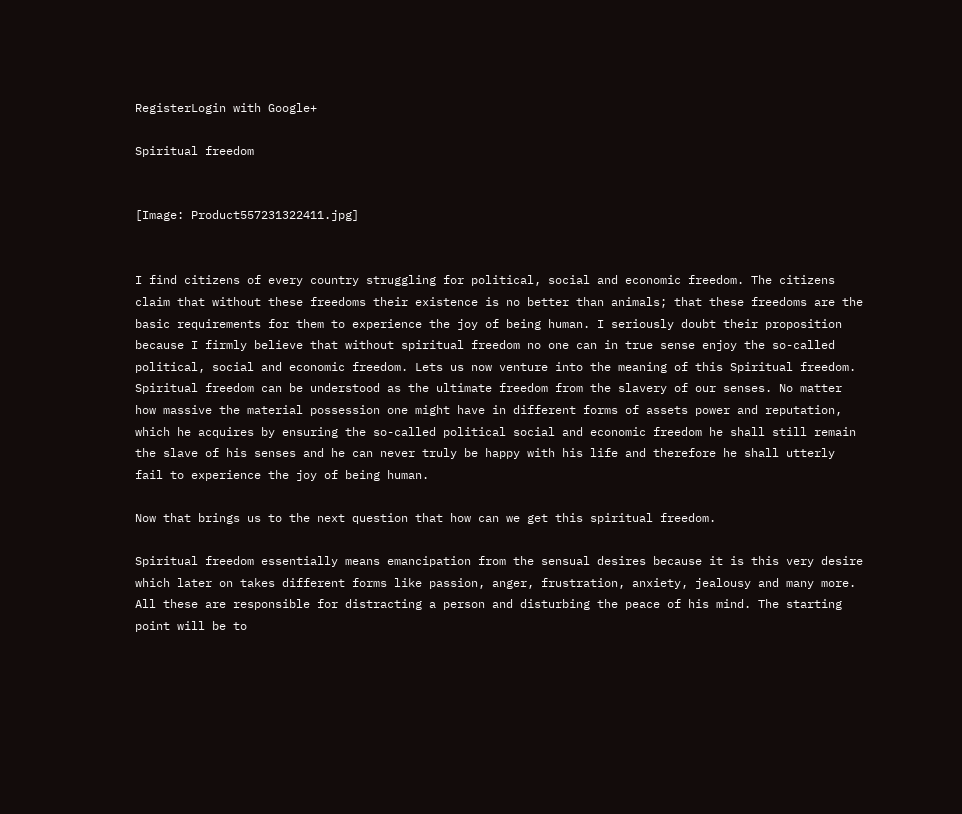RegisterLogin with Google+

Spiritual freedom


[Image: Product557231322411.jpg]


I find citizens of every country struggling for political, social and economic freedom. The citizens claim that without these freedoms their existence is no better than animals; that these freedoms are the basic requirements for them to experience the joy of being human. I seriously doubt their proposition because I firmly believe that without spiritual freedom no one can in true sense enjoy the so-called political, social and economic freedom. Lets us now venture into the meaning of this Spiritual freedom. Spiritual freedom can be understood as the ultimate freedom from the slavery of our senses. No matter how massive the material possession one might have in different forms of assets power and reputation, which he acquires by ensuring the so-called political social and economic freedom he shall still remain the slave of his senses and he can never truly be happy with his life and therefore he shall utterly fail to experience the joy of being human.

Now that brings us to the next question that how can we get this spiritual freedom.

Spiritual freedom essentially means emancipation from the sensual desires because it is this very desire which later on takes different forms like passion, anger, frustration, anxiety, jealousy and many more. All these are responsible for distracting a person and disturbing the peace of his mind. The starting point will be to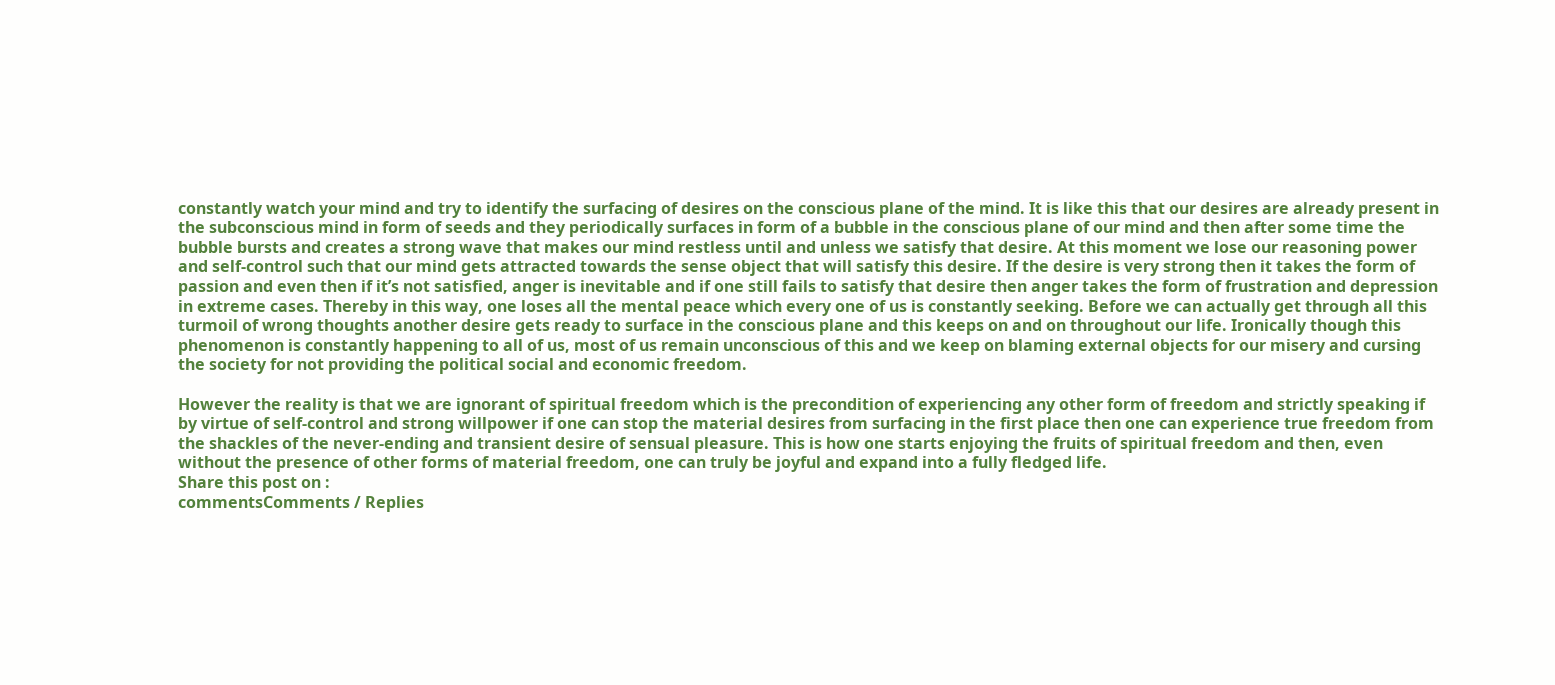constantly watch your mind and try to identify the surfacing of desires on the conscious plane of the mind. It is like this that our desires are already present in the subconscious mind in form of seeds and they periodically surfaces in form of a bubble in the conscious plane of our mind and then after some time the bubble bursts and creates a strong wave that makes our mind restless until and unless we satisfy that desire. At this moment we lose our reasoning power and self-control such that our mind gets attracted towards the sense object that will satisfy this desire. If the desire is very strong then it takes the form of passion and even then if it’s not satisfied, anger is inevitable and if one still fails to satisfy that desire then anger takes the form of frustration and depression in extreme cases. Thereby in this way, one loses all the mental peace which every one of us is constantly seeking. Before we can actually get through all this turmoil of wrong thoughts another desire gets ready to surface in the conscious plane and this keeps on and on throughout our life. Ironically though this phenomenon is constantly happening to all of us, most of us remain unconscious of this and we keep on blaming external objects for our misery and cursing the society for not providing the political social and economic freedom.

However the reality is that we are ignorant of spiritual freedom which is the precondition of experiencing any other form of freedom and strictly speaking if by virtue of self-control and strong willpower if one can stop the material desires from surfacing in the first place then one can experience true freedom from the shackles of the never-ending and transient desire of sensual pleasure. This is how one starts enjoying the fruits of spiritual freedom and then, even without the presence of other forms of material freedom, one can truly be joyful and expand into a fully fledged life.
Share this post on :
commentsComments / Replies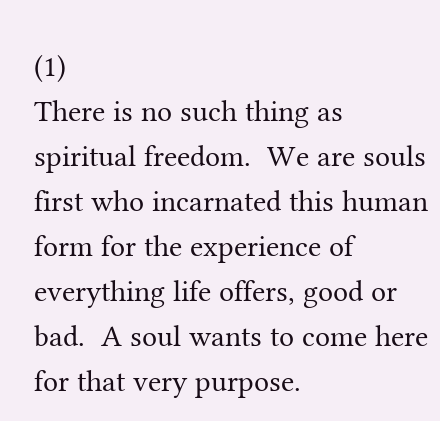(1)
There is no such thing as spiritual freedom.  We are souls first who incarnated this human form for the experience of everything life offers, good or bad.  A soul wants to come here for that very purpose.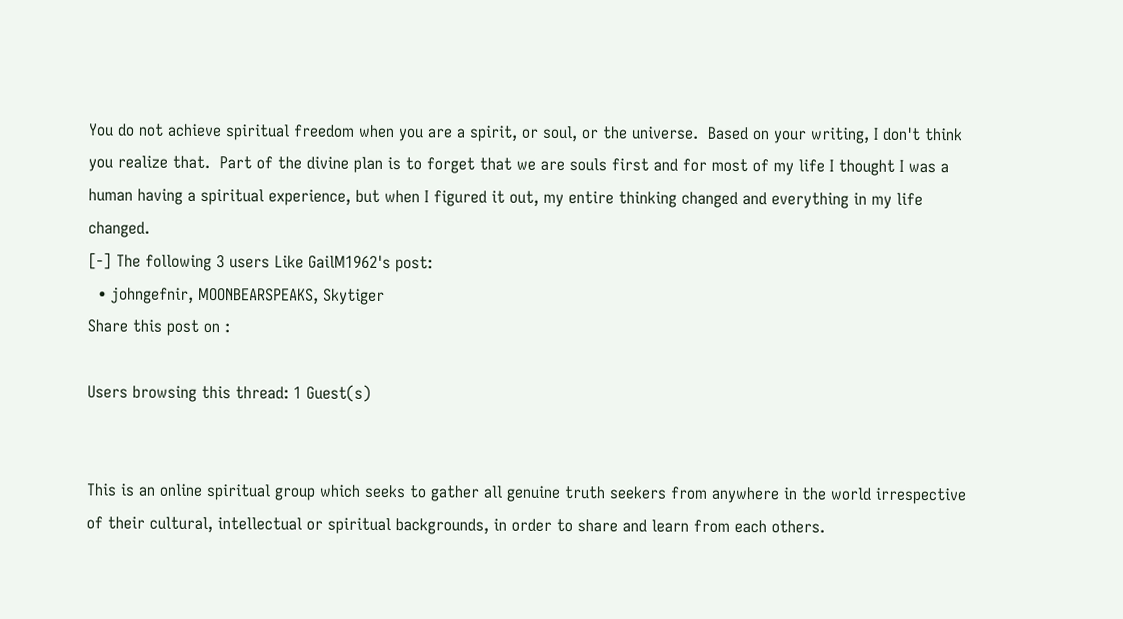You do not achieve spiritual freedom when you are a spirit, or soul, or the universe.  Based on your writing, I don't think you realize that.  Part of the divine plan is to forget that we are souls first and for most of my life I thought I was a human having a spiritual experience, but when I figured it out, my entire thinking changed and everything in my life changed.
[-] The following 3 users Like GailM1962's post:
  • johngefnir, MOONBEARSPEAKS, Skytiger
Share this post on :

Users browsing this thread: 1 Guest(s)


This is an online spiritual group which seeks to gather all genuine truth seekers from anywhere in the world irrespective of their cultural, intellectual or spiritual backgrounds, in order to share and learn from each others.